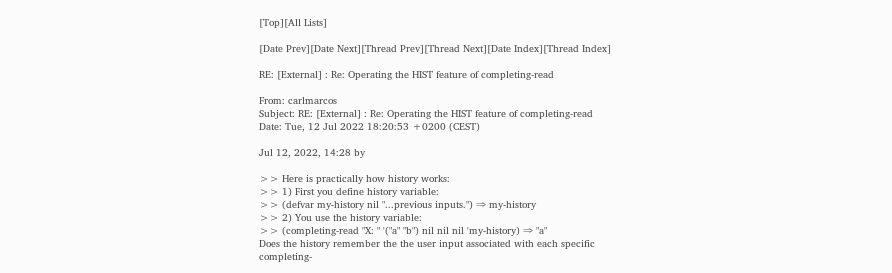[Top][All Lists]

[Date Prev][Date Next][Thread Prev][Thread Next][Date Index][Thread Index]

RE: [External] : Re: Operating the HIST feature of completing-read

From: carlmarcos
Subject: RE: [External] : Re: Operating the HIST feature of completing-read
Date: Tue, 12 Jul 2022 18:20:53 +0200 (CEST)

Jul 12, 2022, 14:28 by

>> Here is practically how history works:
>> 1) First you define history variable:
>> (defvar my-history nil "...previous inputs.") ⇒ my-history
>> 2) You use the history variable:
>> (completing-read "X: " '("a" "b") nil nil nil 'my-history) ⇒ "a"
Does the history remember the the user input associated with each specific
completing-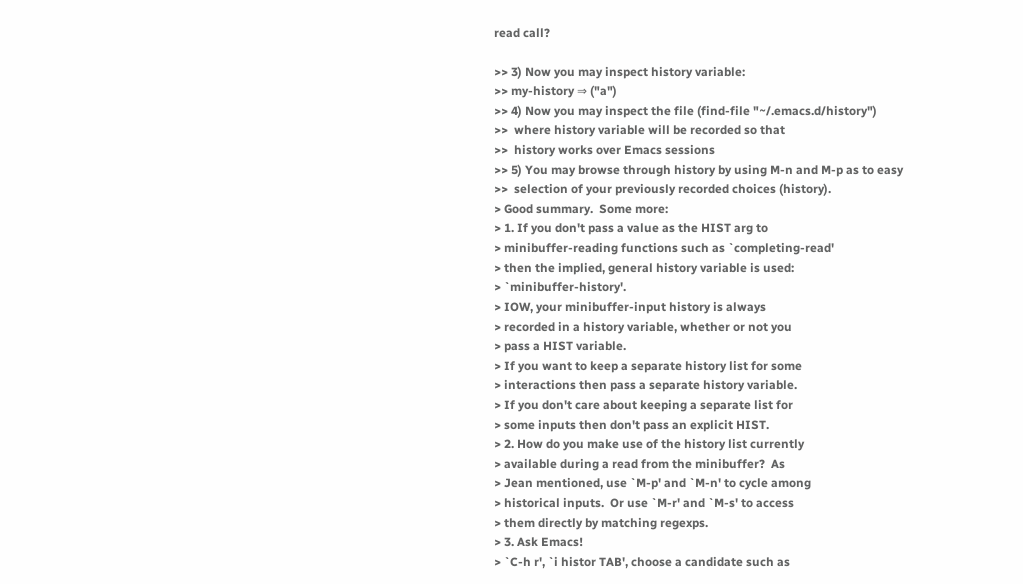read call?

>> 3) Now you may inspect history variable:
>> my-history ⇒ ("a")
>> 4) Now you may inspect the file (find-file "~/.emacs.d/history")
>>  where history variable will be recorded so that
>>  history works over Emacs sessions
>> 5) You may browse through history by using M-n and M-p as to easy
>>  selection of your previously recorded choices (history).
> Good summary.  Some more:
> 1. If you don't pass a value as the HIST arg to
> minibuffer-reading functions such as `completing-read'
> then the implied, general history variable is used:
> `minibuffer-history'.
> IOW, your minibuffer-input history is always
> recorded in a history variable, whether or not you
> pass a HIST variable.
> If you want to keep a separate history list for some
> interactions then pass a separate history variable.
> If you don't care about keeping a separate list for
> some inputs then don't pass an explicit HIST.
> 2. How do you make use of the history list currently
> available during a read from the minibuffer?  As
> Jean mentioned, use `M-p' and `M-n' to cycle among
> historical inputs.  Or use `M-r' and `M-s' to access
> them directly by matching regexps.
> 3. Ask Emacs!
> `C-h r', `i histor TAB', choose a candidate such as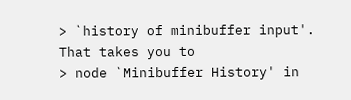> `history of minibuffer input'.  That takes you to
> node `Minibuffer History' in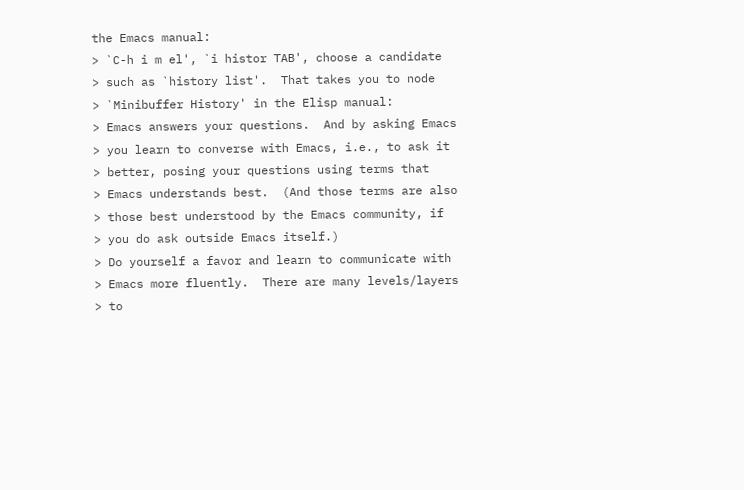the Emacs manual:
> `C-h i m el', `i histor TAB', choose a candidate
> such as `history list'.  That takes you to node
> `Minibuffer History' in the Elisp manual:
> Emacs answers your questions.  And by asking Emacs
> you learn to converse with Emacs, i.e., to ask it
> better, posing your questions using terms that
> Emacs understands best.  (And those terms are also
> those best understood by the Emacs community, if
> you do ask outside Emacs itself.)
> Do yourself a favor and learn to communicate with
> Emacs more fluently.  There are many levels/layers
> to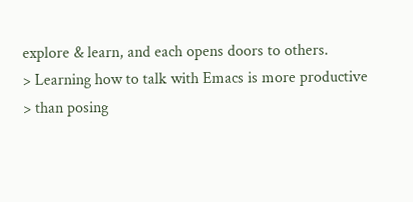explore & learn, and each opens doors to others.
> Learning how to talk with Emacs is more productive
> than posing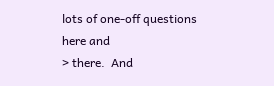lots of one-off questions here and
> there.  And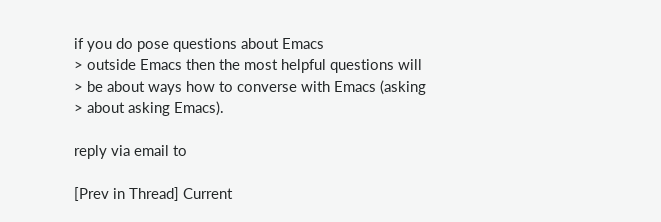if you do pose questions about Emacs
> outside Emacs then the most helpful questions will
> be about ways how to converse with Emacs (asking
> about asking Emacs).

reply via email to

[Prev in Thread] Current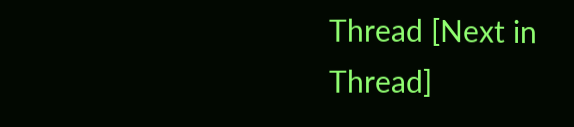Thread [Next in Thread]